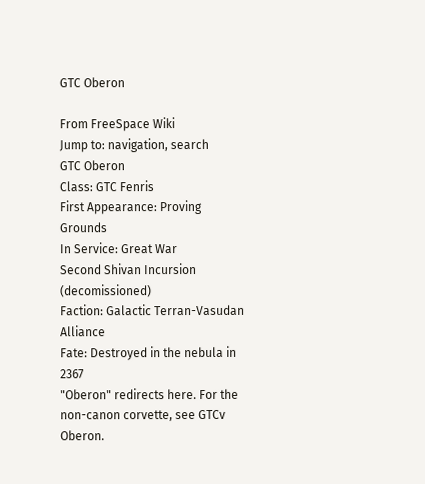GTC Oberon

From FreeSpace Wiki
Jump to: navigation, search
GTC Oberon
Class: GTC Fenris
First Appearance: Proving Grounds
In Service: Great War
Second Shivan Incursion (decomissioned)
Faction: Galactic Terran-Vasudan Alliance
Fate: Destroyed in the nebula in 2367
"Oberon" redirects here. For the non-canon corvette, see GTCv Oberon.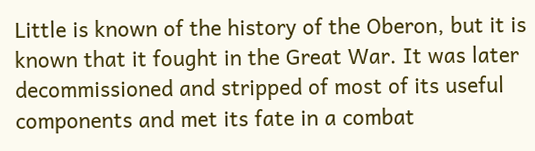Little is known of the history of the Oberon, but it is known that it fought in the Great War. It was later decommissioned and stripped of most of its useful components and met its fate in a combat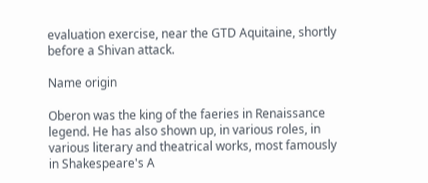evaluation exercise, near the GTD Aquitaine, shortly before a Shivan attack.

Name origin

Oberon was the king of the faeries in Renaissance legend. He has also shown up, in various roles, in various literary and theatrical works, most famously in Shakespeare's A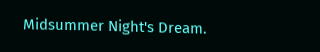Midsummer Night's Dream.